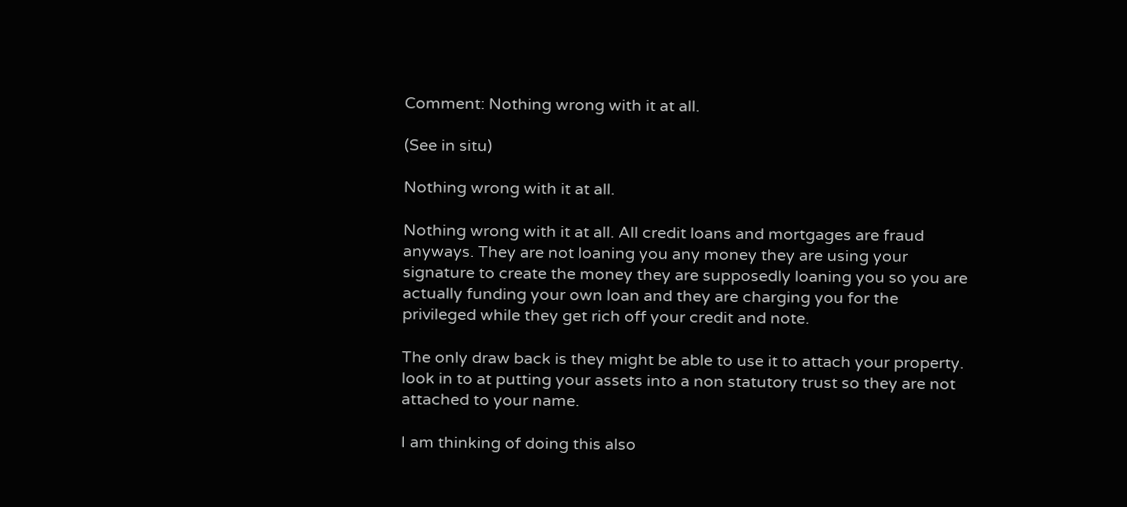Comment: Nothing wrong with it at all.

(See in situ)

Nothing wrong with it at all.

Nothing wrong with it at all. All credit loans and mortgages are fraud anyways. They are not loaning you any money they are using your signature to create the money they are supposedly loaning you so you are actually funding your own loan and they are charging you for the privileged while they get rich off your credit and note.

The only draw back is they might be able to use it to attach your property. look in to at putting your assets into a non statutory trust so they are not attached to your name.

I am thinking of doing this also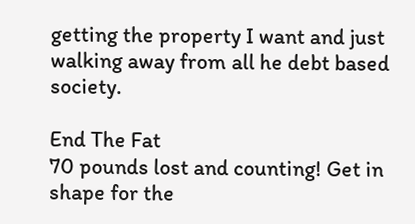getting the property I want and just walking away from all he debt based society.

End The Fat
70 pounds lost and counting! Get in shape for the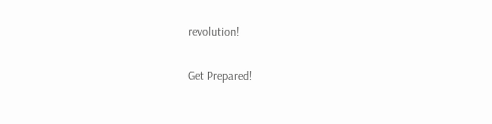revolution!

Get Prepared!